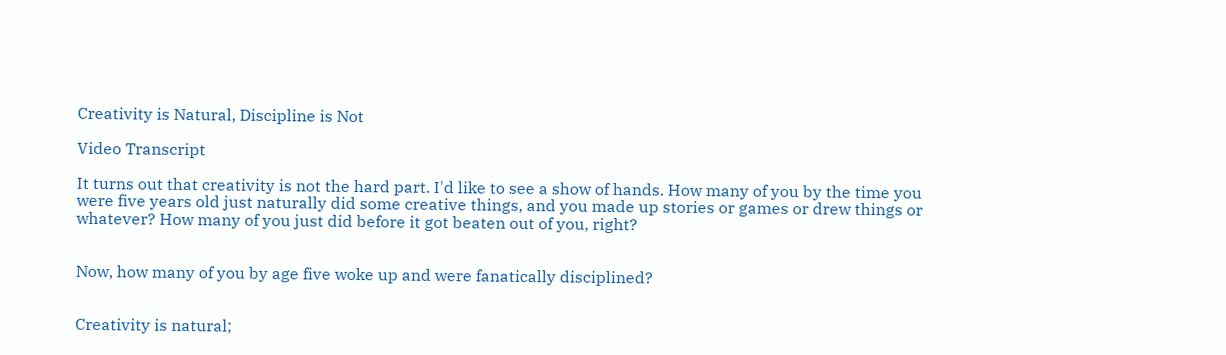Creativity is Natural, Discipline is Not

Video Transcript

It turns out that creativity is not the hard part. I'd like to see a show of hands. How many of you by the time you were five years old just naturally did some creative things, and you made up stories or games or drew things or whatever? How many of you just did before it got beaten out of you, right?


Now, how many of you by age five woke up and were fanatically disciplined?


Creativity is natural;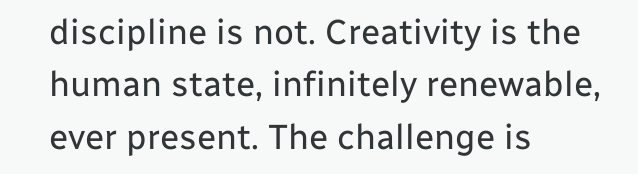discipline is not. Creativity is the human state, infinitely renewable, ever present. The challenge is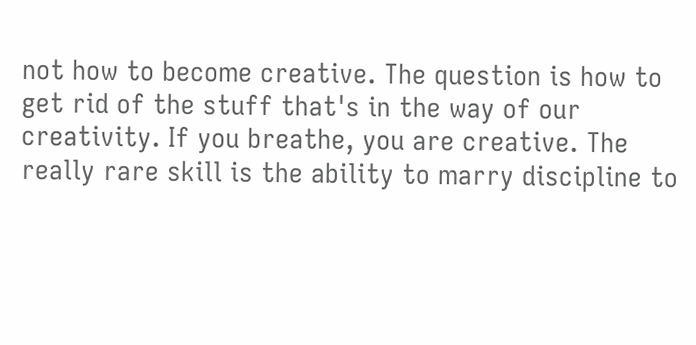not how to become creative. The question is how to get rid of the stuff that's in the way of our creativity. If you breathe, you are creative. The really rare skill is the ability to marry discipline to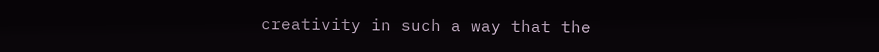creativity in such a way that the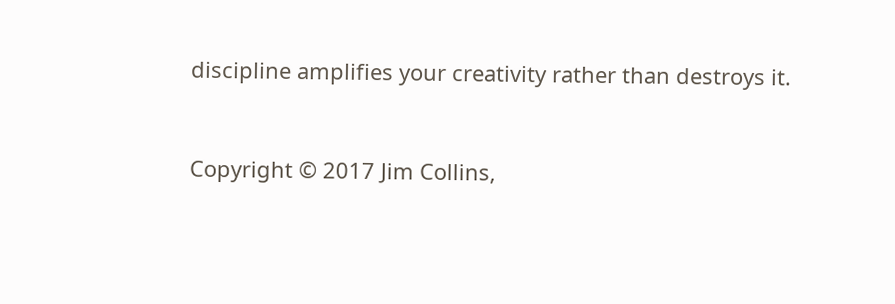discipline amplifies your creativity rather than destroys it.


Copyright © 2017 Jim Collins,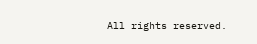All rights reserved.